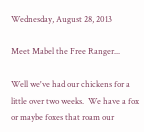Wednesday, August 28, 2013

Meet Mabel the Free Ranger...

Well we've had our chickens for a little over two weeks.  We have a fox or maybe foxes that roam our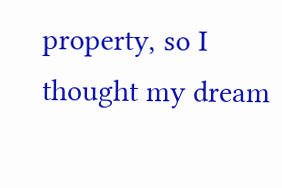property, so I thought my dream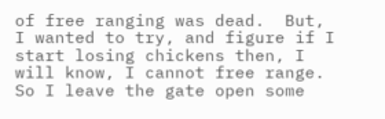of free ranging was dead.  But, I wanted to try, and figure if I start losing chickens then, I will know, I cannot free range.  So I leave the gate open some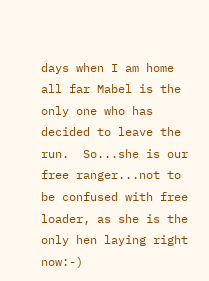days when I am home all far Mabel is the only one who has decided to leave the run.  So...she is our free ranger...not to be confused with free loader, as she is the only hen laying right now:-)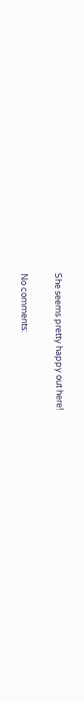She seems pretty happy out here!

No comments: